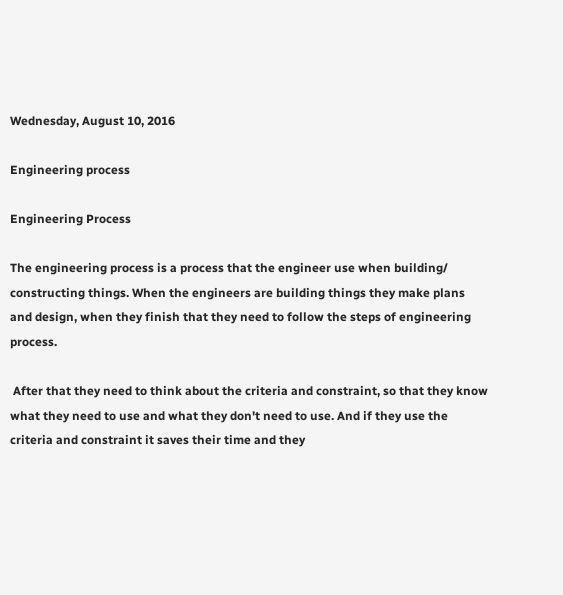Wednesday, August 10, 2016

Engineering process

Engineering Process

The engineering process is a process that the engineer use when building/ constructing things. When the engineers are building things they make plans and design, when they finish that they need to follow the steps of engineering process.

 After that they need to think about the criteria and constraint, so that they know what they need to use and what they don't need to use. And if they use the criteria and constraint it saves their time and they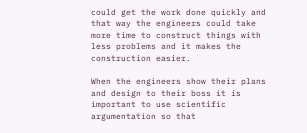could get the work done quickly and that way the engineers could take more time to construct things with less problems and it makes the construction easier.

When the engineers show their plans and design to their boss it is important to use scientific argumentation so that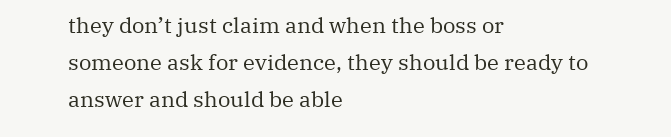they don’t just claim and when the boss or someone ask for evidence, they should be ready to answer and should be able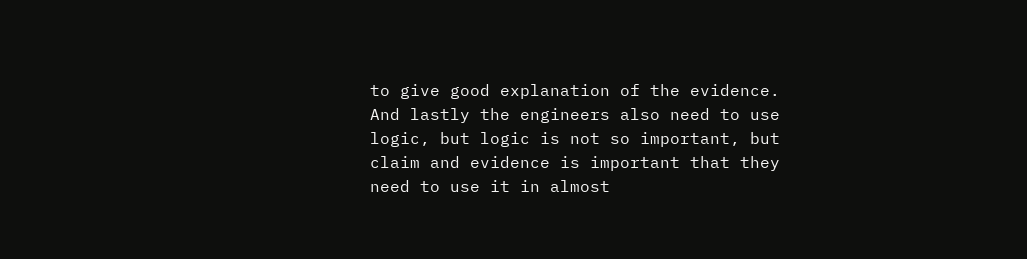to give good explanation of the evidence. And lastly the engineers also need to use logic, but logic is not so important, but claim and evidence is important that they need to use it in almost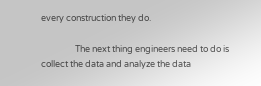every construction they do.

                 The next thing engineers need to do is collect the data and analyze the data